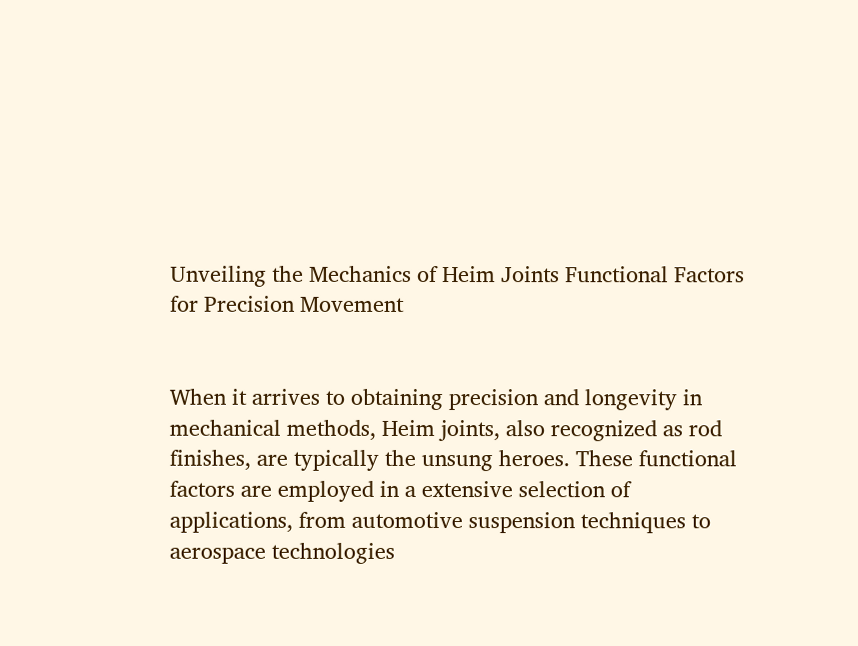Unveiling the Mechanics of Heim Joints Functional Factors for Precision Movement


When it arrives to obtaining precision and longevity in mechanical methods, Heim joints, also recognized as rod finishes, are typically the unsung heroes. These functional factors are employed in a extensive selection of applications, from automotive suspension techniques to aerospace technologies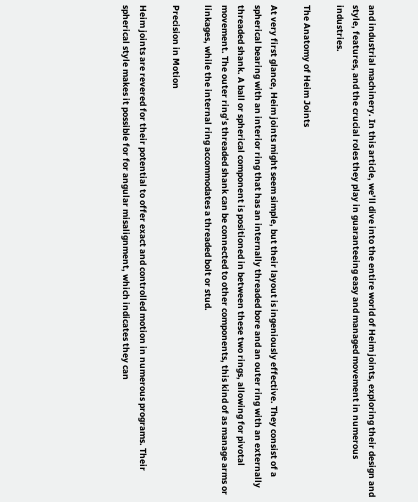and industrial machinery. In this article, we’ll dive into the entire world of Heim joints, exploring their design and style, features, and the crucial roles they play in guaranteeing easy and managed movement in numerous industries.

The Anatomy of Heim Joints

At very first glance, Heim joints might seem simple, but their layout is ingeniously effective. They consist of a spherical bearing with an interior ring that has an internally threaded bore and an outer ring with an externally threaded shank. A ball or spherical component is positioned in between these two rings, allowing for pivotal movement. The outer ring’s threaded shank can be connected to other components, this kind of as manage arms or linkages, while the internal ring accommodates a threaded bolt or stud.

Precision in Motion

Heim joints are revered for their potential to offer exact and controlled motion in numerous programs. Their spherical style makes it possible for for angular misalignment, which indicates they can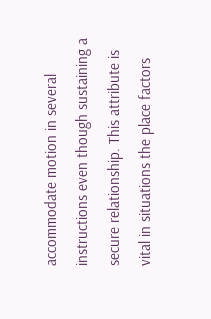accommodate motion in several instructions even though sustaining a secure relationship. This attribute is vital in situations the place factors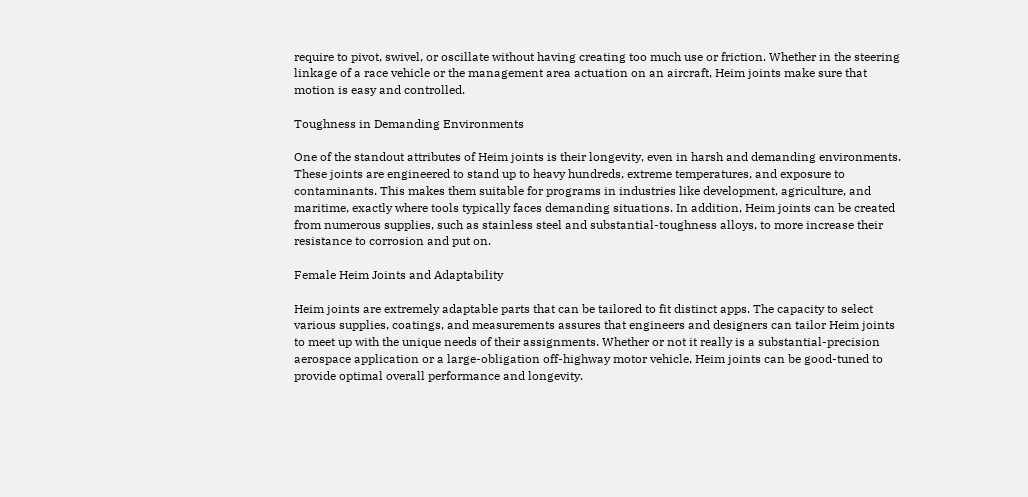require to pivot, swivel, or oscillate without having creating too much use or friction. Whether in the steering linkage of a race vehicle or the management area actuation on an aircraft, Heim joints make sure that motion is easy and controlled.

Toughness in Demanding Environments

One of the standout attributes of Heim joints is their longevity, even in harsh and demanding environments. These joints are engineered to stand up to heavy hundreds, extreme temperatures, and exposure to contaminants. This makes them suitable for programs in industries like development, agriculture, and maritime, exactly where tools typically faces demanding situations. In addition, Heim joints can be created from numerous supplies, such as stainless steel and substantial-toughness alloys, to more increase their resistance to corrosion and put on.

Female Heim Joints and Adaptability

Heim joints are extremely adaptable parts that can be tailored to fit distinct apps. The capacity to select various supplies, coatings, and measurements assures that engineers and designers can tailor Heim joints to meet up with the unique needs of their assignments. Whether or not it really is a substantial-precision aerospace application or a large-obligation off-highway motor vehicle, Heim joints can be good-tuned to provide optimal overall performance and longevity.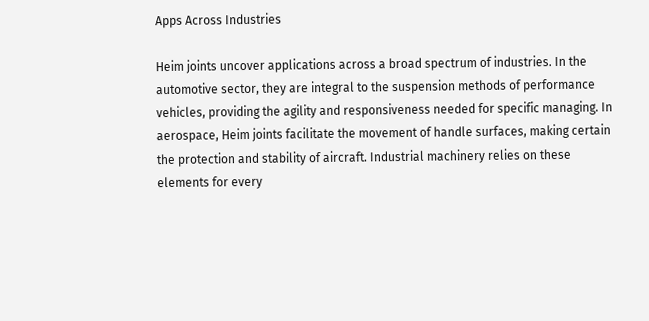Apps Across Industries

Heim joints uncover applications across a broad spectrum of industries. In the automotive sector, they are integral to the suspension methods of performance vehicles, providing the agility and responsiveness needed for specific managing. In aerospace, Heim joints facilitate the movement of handle surfaces, making certain the protection and stability of aircraft. Industrial machinery relies on these elements for every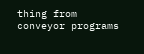thing from conveyor programs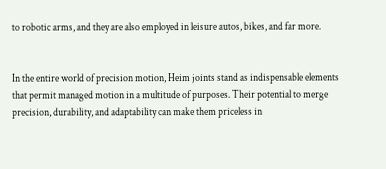to robotic arms, and they are also employed in leisure autos, bikes, and far more.


In the entire world of precision motion, Heim joints stand as indispensable elements that permit managed motion in a multitude of purposes. Their potential to merge precision, durability, and adaptability can make them priceless in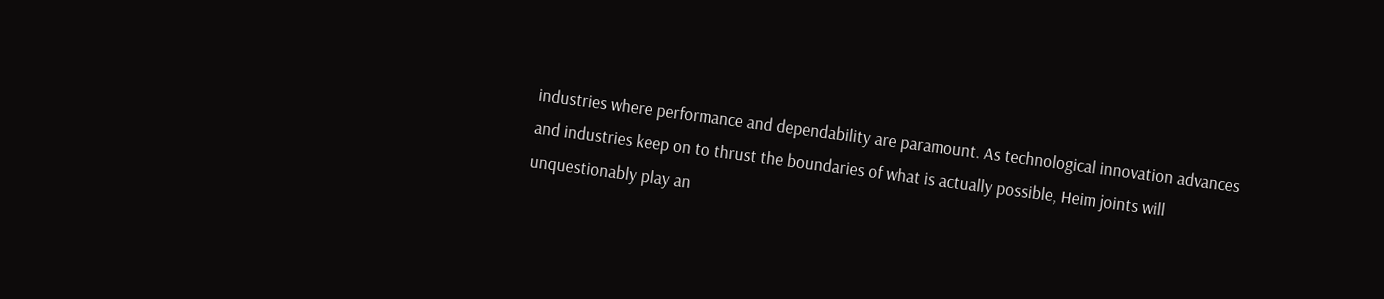industries where performance and dependability are paramount. As technological innovation advances and industries keep on to thrust the boundaries of what is actually possible, Heim joints will unquestionably play an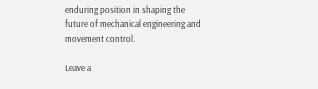enduring position in shaping the future of mechanical engineering and movement control.

Leave a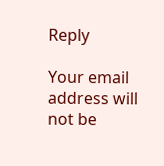Reply

Your email address will not be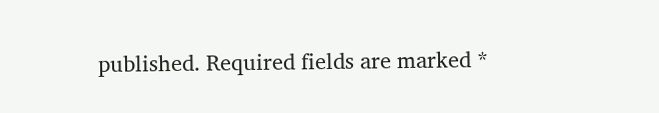published. Required fields are marked *